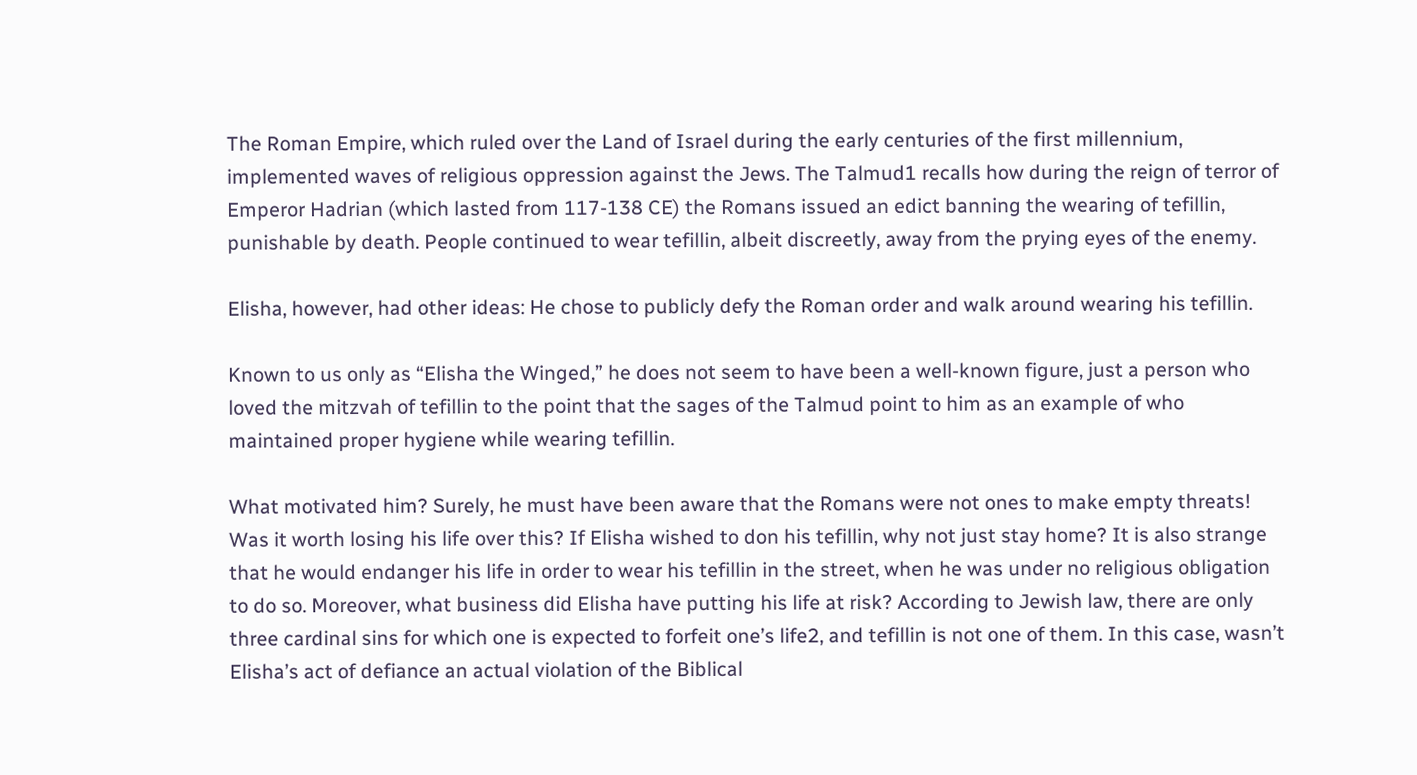The Roman Empire, which ruled over the Land of Israel during the early centuries of the first millennium, implemented waves of religious oppression against the Jews. The Talmud1 recalls how during the reign of terror of Emperor Hadrian (which lasted from 117-138 CE) the Romans issued an edict banning the wearing of tefillin, punishable by death. People continued to wear tefillin, albeit discreetly, away from the prying eyes of the enemy.

Elisha, however, had other ideas: He chose to publicly defy the Roman order and walk around wearing his tefillin.

Known to us only as “Elisha the Winged,” he does not seem to have been a well-known figure, just a person who loved the mitzvah of tefillin to the point that the sages of the Talmud point to him as an example of who maintained proper hygiene while wearing tefillin.

What motivated him? Surely, he must have been aware that the Romans were not ones to make empty threats! Was it worth losing his life over this? If Elisha wished to don his tefillin, why not just stay home? It is also strange that he would endanger his life in order to wear his tefillin in the street, when he was under no religious obligation to do so. Moreover, what business did Elisha have putting his life at risk? According to Jewish law, there are only three cardinal sins for which one is expected to forfeit one’s life2, and tefillin is not one of them. In this case, wasn’t Elisha’s act of defiance an actual violation of the Biblical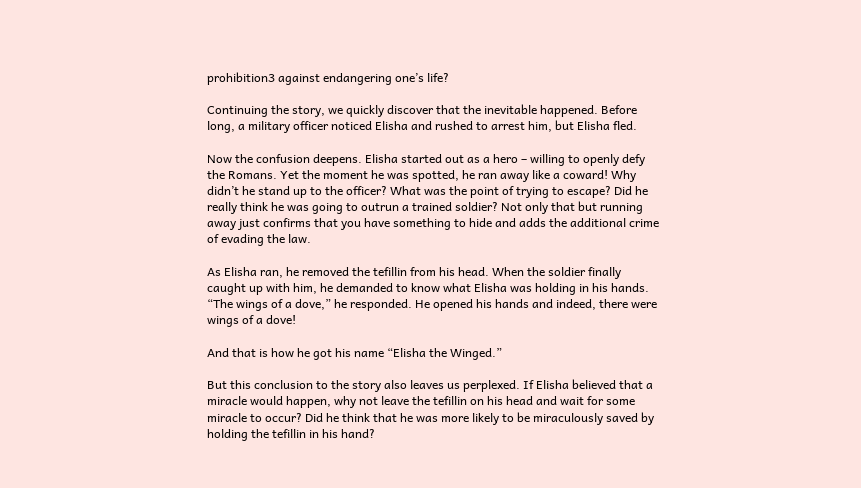prohibition3 against endangering one’s life?

Continuing the story, we quickly discover that the inevitable happened. Before long, a military officer noticed Elisha and rushed to arrest him, but Elisha fled.

Now the confusion deepens. Elisha started out as a hero – willing to openly defy the Romans. Yet the moment he was spotted, he ran away like a coward! Why didn’t he stand up to the officer? What was the point of trying to escape? Did he really think he was going to outrun a trained soldier? Not only that but running away just confirms that you have something to hide and adds the additional crime of evading the law.

As Elisha ran, he removed the tefillin from his head. When the soldier finally caught up with him, he demanded to know what Elisha was holding in his hands. “The wings of a dove,” he responded. He opened his hands and indeed, there were wings of a dove!

And that is how he got his name “Elisha the Winged.”

But this conclusion to the story also leaves us perplexed. If Elisha believed that a miracle would happen, why not leave the tefillin on his head and wait for some miracle to occur? Did he think that he was more likely to be miraculously saved by holding the tefillin in his hand?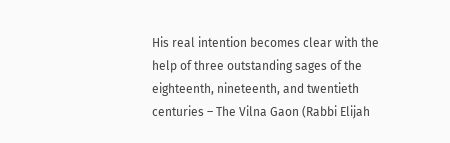His real intention becomes clear with the help of three outstanding sages of the eighteenth, nineteenth, and twentieth centuries – The Vilna Gaon (Rabbi Elijah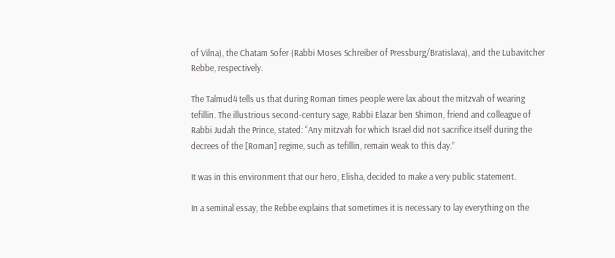of Vilna), the Chatam Sofer (Rabbi Moses Schreiber of Pressburg/Bratislava), and the Lubavitcher Rebbe, respectively.

The Talmud4 tells us that during Roman times people were lax about the mitzvah of wearing tefillin. The illustrious second-century sage, Rabbi Elazar ben Shimon, friend and colleague of Rabbi Judah the Prince, stated: “Any mitzvah for which Israel did not sacrifice itself during the decrees of the [Roman] regime, such as tefillin, remain weak to this day.”

It was in this environment that our hero, Elisha, decided to make a very public statement.

In a seminal essay, the Rebbe explains that sometimes it is necessary to lay everything on the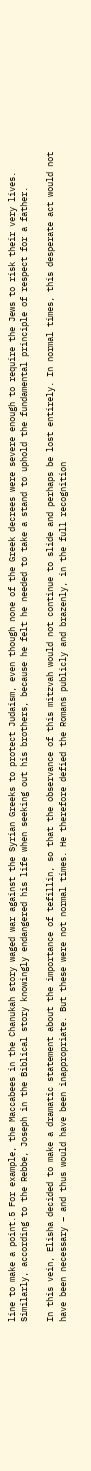line to make a point.5 For example, the Maccabees in the Chanukah story waged war against the Syrian Greeks to protect Judaism, even though none of the Greek decrees were severe enough to require the Jews to risk their very lives. Similarly, according to the Rebbe, Joseph in the Biblical story knowingly endangered his life when seeking out his brothers, because he felt he needed to take a stand to uphold the fundamental principle of respect for a father.

In this vein, Elisha decided to make a dramatic statement about the importance of tefillin, so that the observance of this mitzvah would not continue to slide and perhaps be lost entirely. In normal times, this desperate act would not have been necessary – and thus would have been inappropriate. But these were not normal times. He therefore defied the Romans publicly and brazenly, in the full recognition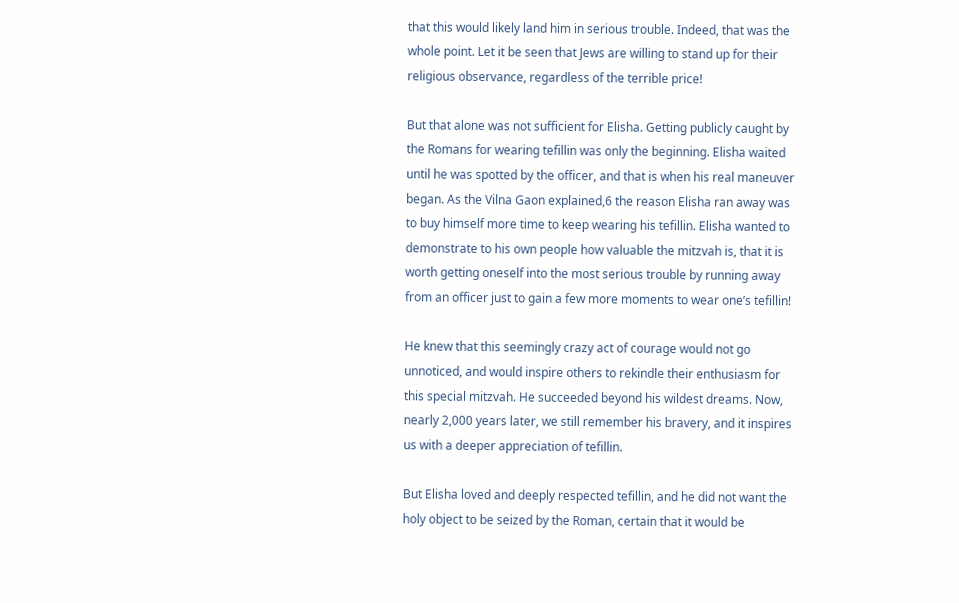that this would likely land him in serious trouble. Indeed, that was the whole point. Let it be seen that Jews are willing to stand up for their religious observance, regardless of the terrible price!

But that alone was not sufficient for Elisha. Getting publicly caught by the Romans for wearing tefillin was only the beginning. Elisha waited until he was spotted by the officer, and that is when his real maneuver began. As the Vilna Gaon explained,6 the reason Elisha ran away was to buy himself more time to keep wearing his tefillin. Elisha wanted to demonstrate to his own people how valuable the mitzvah is, that it is worth getting oneself into the most serious trouble by running away from an officer just to gain a few more moments to wear one’s tefillin!

He knew that this seemingly crazy act of courage would not go unnoticed, and would inspire others to rekindle their enthusiasm for this special mitzvah. He succeeded beyond his wildest dreams. Now, nearly 2,000 years later, we still remember his bravery, and it inspires us with a deeper appreciation of tefillin.

But Elisha loved and deeply respected tefillin, and he did not want the holy object to be seized by the Roman, certain that it would be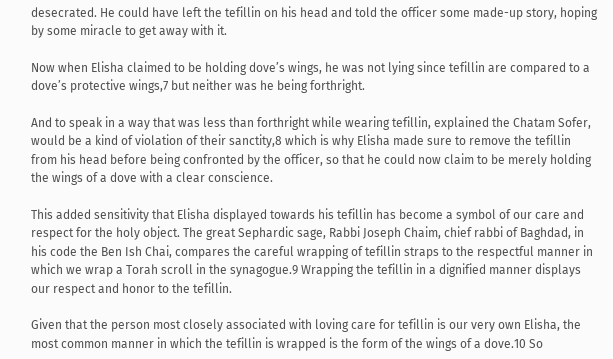desecrated. He could have left the tefillin on his head and told the officer some made-up story, hoping by some miracle to get away with it.

Now when Elisha claimed to be holding dove’s wings, he was not lying since tefillin are compared to a dove’s protective wings,7 but neither was he being forthright.

And to speak in a way that was less than forthright while wearing tefillin, explained the Chatam Sofer, would be a kind of violation of their sanctity,8 which is why Elisha made sure to remove the tefillin from his head before being confronted by the officer, so that he could now claim to be merely holding the wings of a dove with a clear conscience.

This added sensitivity that Elisha displayed towards his tefillin has become a symbol of our care and respect for the holy object. The great Sephardic sage, Rabbi Joseph Chaim, chief rabbi of Baghdad, in his code the Ben Ish Chai, compares the careful wrapping of tefillin straps to the respectful manner in which we wrap a Torah scroll in the synagogue.9 Wrapping the tefillin in a dignified manner displays our respect and honor to the tefillin.

Given that the person most closely associated with loving care for tefillin is our very own Elisha, the most common manner in which the tefillin is wrapped is the form of the wings of a dove.10 So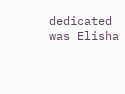dedicated was Elisha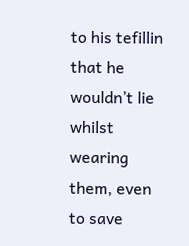to his tefillin that he wouldn’t lie whilst wearing them, even to save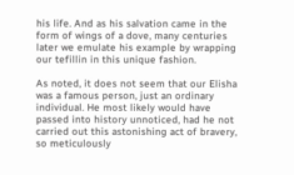his life. And as his salvation came in the form of wings of a dove, many centuries later we emulate his example by wrapping our tefillin in this unique fashion.

As noted, it does not seem that our Elisha was a famous person, just an ordinary individual. He most likely would have passed into history unnoticed, had he not carried out this astonishing act of bravery, so meticulously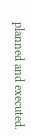planned and executed.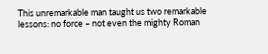This unremarkable man taught us two remarkable lessons: no force – not even the mighty Roman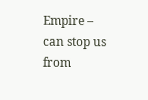Empire – can stop us from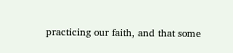practicing our faith, and that some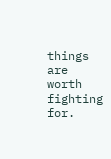things are worth fighting for.